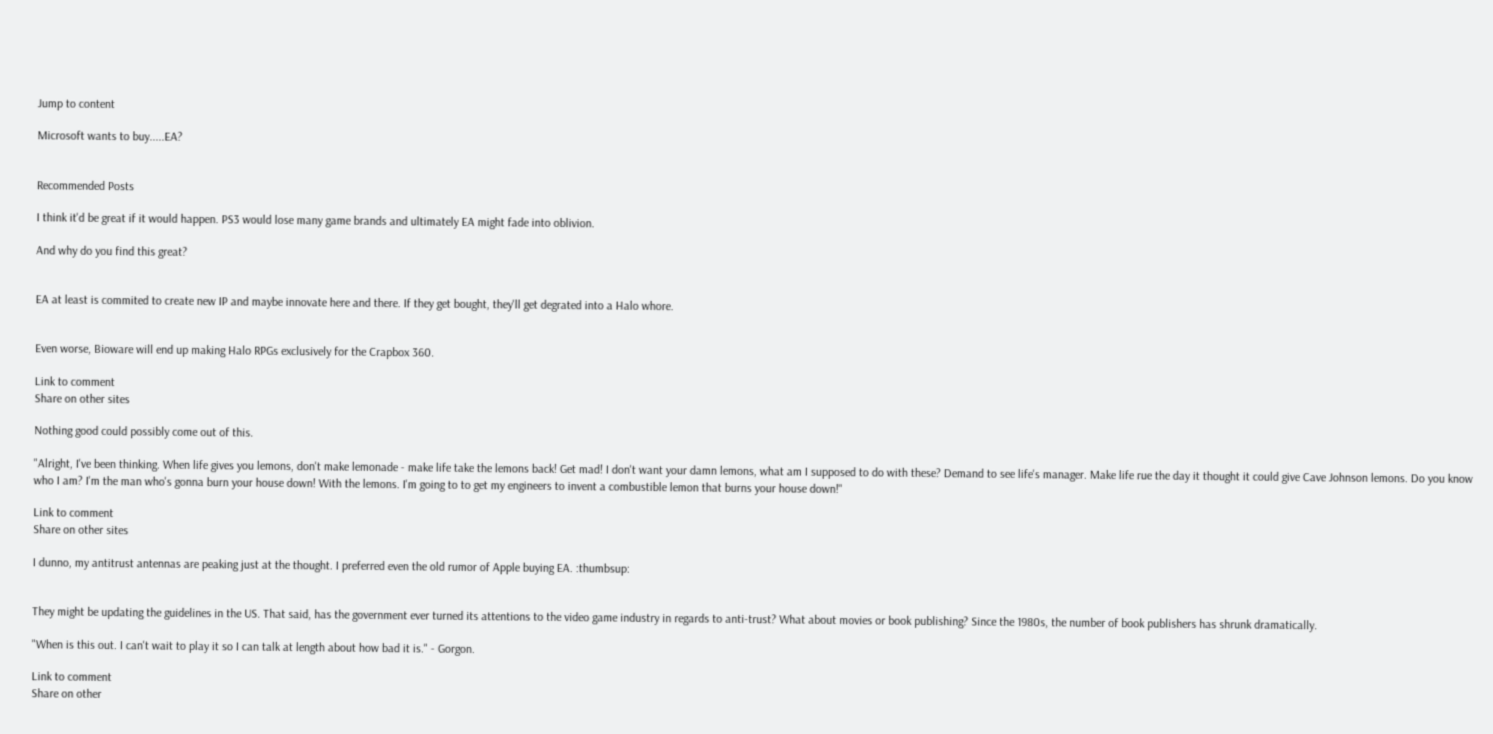Jump to content

Microsoft wants to buy.....EA?


Recommended Posts

I think it'd be great if it would happen. PS3 would lose many game brands and ultimately EA might fade into oblivion.

And why do you find this great?


EA at least is commited to create new IP and maybe innovate here and there. If they get bought, they'll get degrated into a Halo whore.


Even worse, Bioware will end up making Halo RPGs exclusively for the Crapbox 360.

Link to comment
Share on other sites

Nothing good could possibly come out of this.

"Alright, I've been thinking. When life gives you lemons, don't make lemonade - make life take the lemons back! Get mad! I don't want your damn lemons, what am I supposed to do with these? Demand to see life's manager. Make life rue the day it thought it could give Cave Johnson lemons. Do you know who I am? I'm the man who's gonna burn your house down! With the lemons. I'm going to to get my engineers to invent a combustible lemon that burns your house down!"

Link to comment
Share on other sites

I dunno, my antitrust antennas are peaking just at the thought. I preferred even the old rumor of Apple buying EA. :thumbsup:


They might be updating the guidelines in the US. That said, has the government ever turned its attentions to the video game industry in regards to anti-trust? What about movies or book publishing? Since the 1980s, the number of book publishers has shrunk dramatically.

"When is this out. I can't wait to play it so I can talk at length about how bad it is." - Gorgon.

Link to comment
Share on other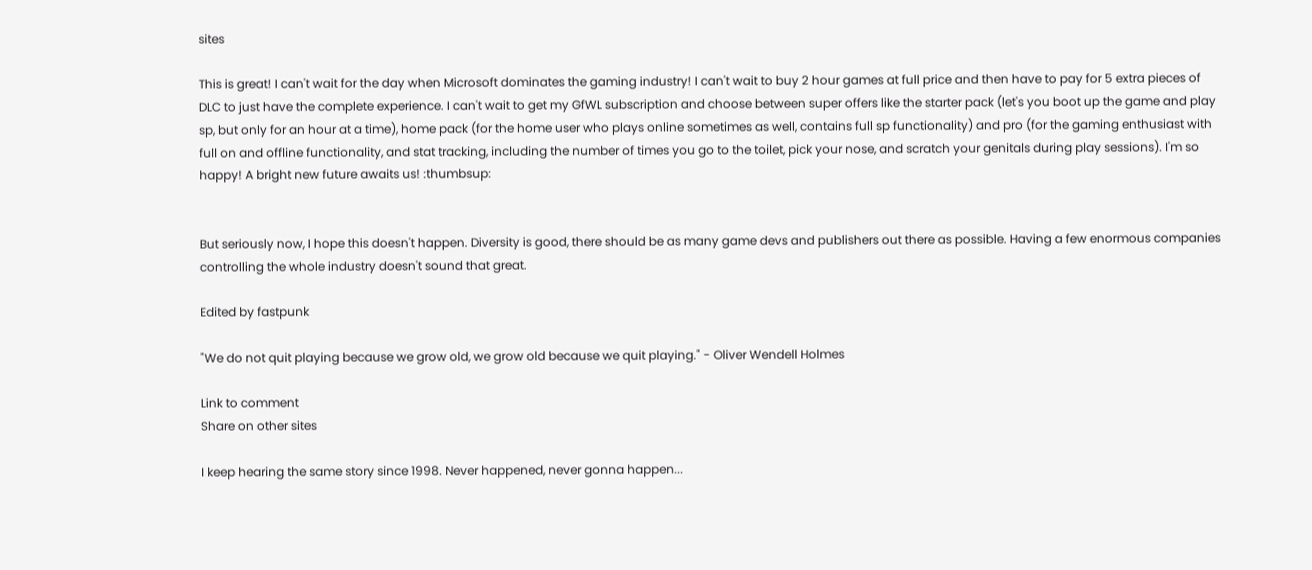sites

This is great! I can't wait for the day when Microsoft dominates the gaming industry! I can't wait to buy 2 hour games at full price and then have to pay for 5 extra pieces of DLC to just have the complete experience. I can't wait to get my GfWL subscription and choose between super offers like the starter pack (let's you boot up the game and play sp, but only for an hour at a time), home pack (for the home user who plays online sometimes as well, contains full sp functionality) and pro (for the gaming enthusiast with full on and offline functionality, and stat tracking, including the number of times you go to the toilet, pick your nose, and scratch your genitals during play sessions). I'm so happy! A bright new future awaits us! :thumbsup:


But seriously now, I hope this doesn't happen. Diversity is good, there should be as many game devs and publishers out there as possible. Having a few enormous companies controlling the whole industry doesn't sound that great.

Edited by fastpunk

"We do not quit playing because we grow old, we grow old because we quit playing." - Oliver Wendell Holmes

Link to comment
Share on other sites

I keep hearing the same story since 1998. Never happened, never gonna happen...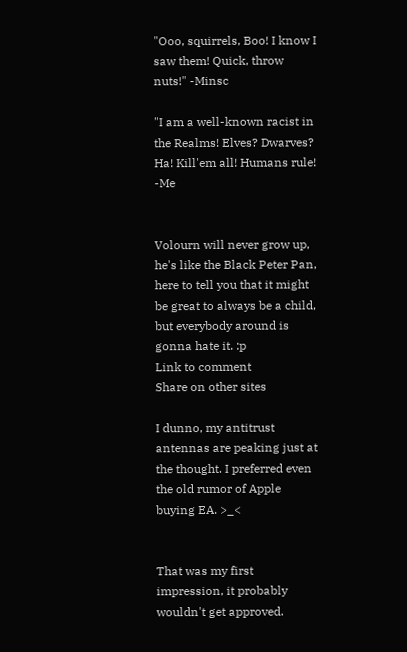"Ooo, squirrels, Boo! I know I saw them! Quick, throw nuts!" -Minsc

"I am a well-known racist in the Realms! Elves? Dwarves? Ha! Kill'em all! Humans rule! -Me


Volourn will never grow up, he's like the Black Peter Pan, here to tell you that it might be great to always be a child, but everybody around is gonna hate it. :p
Link to comment
Share on other sites

I dunno, my antitrust antennas are peaking just at the thought. I preferred even the old rumor of Apple buying EA. >_<


That was my first impression, it probably wouldn't get approved.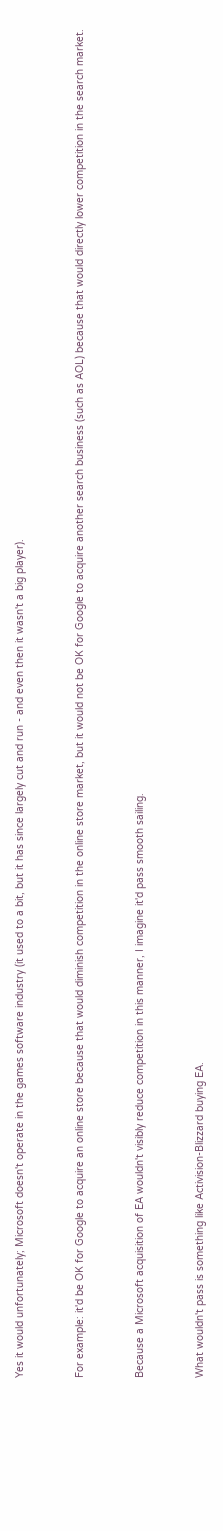Yes it would unfortunately; Microsoft doesn't operate in the games software industry (it used to a bit, but it has since largely cut and run - and even then it wasn't a big player).


For example: it'd be OK for Google to acquire an online store because that would diminish competition in the online store market, but it would not be OK for Google to acquire another search business (such as AOL) because that would directly lower competition in the search market.


Because a Microsoft acquisition of EA wouldn't visibly reduce competition in this manner, I imagine it'd pass smooth sailing.


What wouldn't pass is something like Activision-Blizzard buying EA.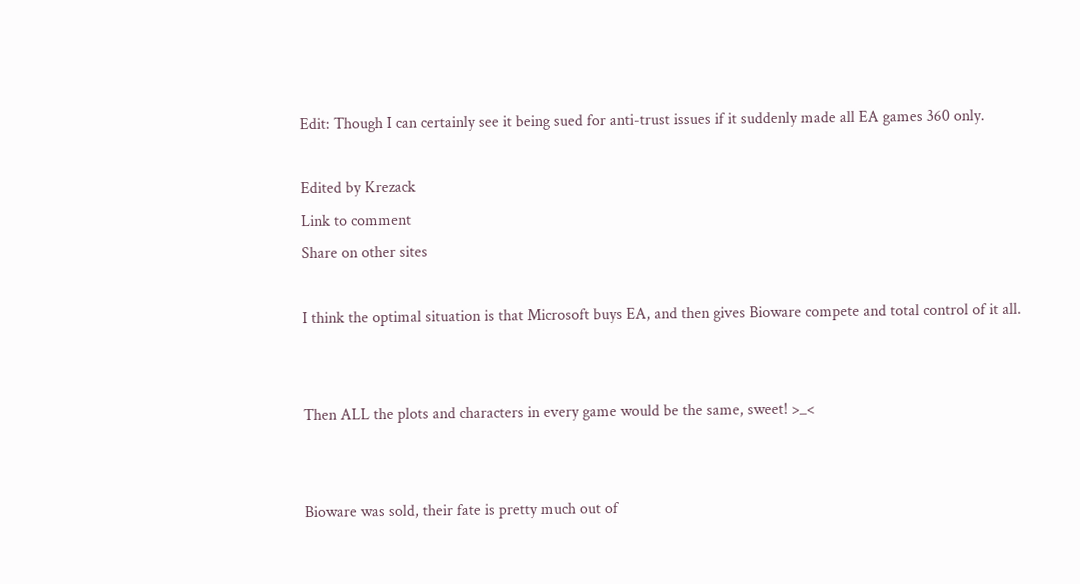Edit: Though I can certainly see it being sued for anti-trust issues if it suddenly made all EA games 360 only.

Edited by Krezack
Link to comment
Share on other sites

I think the optimal situation is that Microsoft buys EA, and then gives Bioware compete and total control of it all.


Then ALL the plots and characters in every game would be the same, sweet! >_<


Bioware was sold, their fate is pretty much out of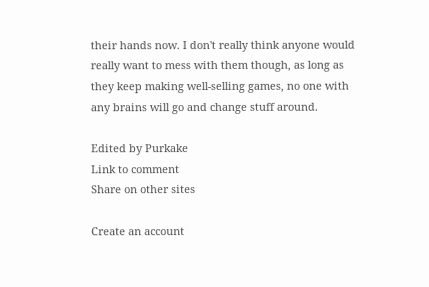their hands now. I don't really think anyone would really want to mess with them though, as long as they keep making well-selling games, no one with any brains will go and change stuff around.

Edited by Purkake
Link to comment
Share on other sites

Create an account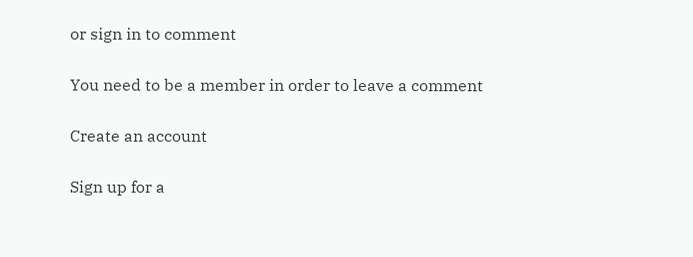or sign in to comment

You need to be a member in order to leave a comment

Create an account

Sign up for a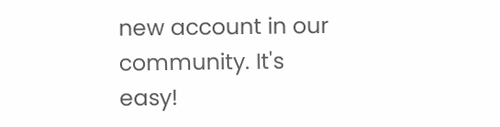new account in our community. It's easy!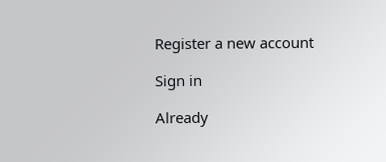Register a new account

Sign in

Already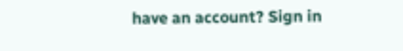have an account? Sign in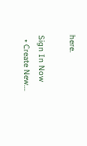here.

Sign In Now
  • Create New...